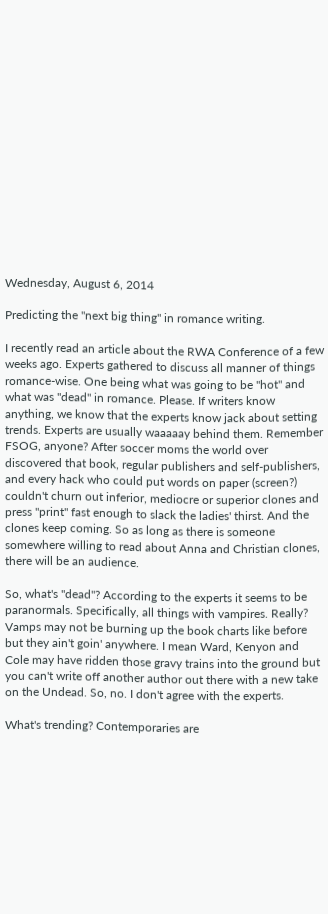Wednesday, August 6, 2014

Predicting the "next big thing" in romance writing.

I recently read an article about the RWA Conference of a few weeks ago. Experts gathered to discuss all manner of things romance-wise. One being what was going to be "hot" and what was "dead" in romance. Please. If writers know anything, we know that the experts know jack about setting trends. Experts are usually waaaaay behind them. Remember FSOG, anyone? After soccer moms the world over discovered that book, regular publishers and self-publishers, and every hack who could put words on paper (screen?) couldn't churn out inferior, mediocre or superior clones and press "print" fast enough to slack the ladies' thirst. And the clones keep coming. So as long as there is someone somewhere willing to read about Anna and Christian clones, there will be an audience.

So, what's "dead"? According to the experts it seems to be paranormals. Specifically, all things with vampires. Really? Vamps may not be burning up the book charts like before but they ain't goin' anywhere. I mean Ward, Kenyon and Cole may have ridden those gravy trains into the ground but you can't write off another author out there with a new take on the Undead. So, no. I don't agree with the experts.

What's trending? Contemporaries are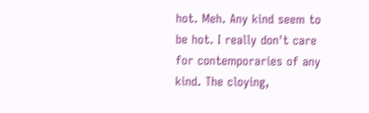hot. Meh. Any kind seem to be hot. I really don't care for contemporaries of any kind. The cloying,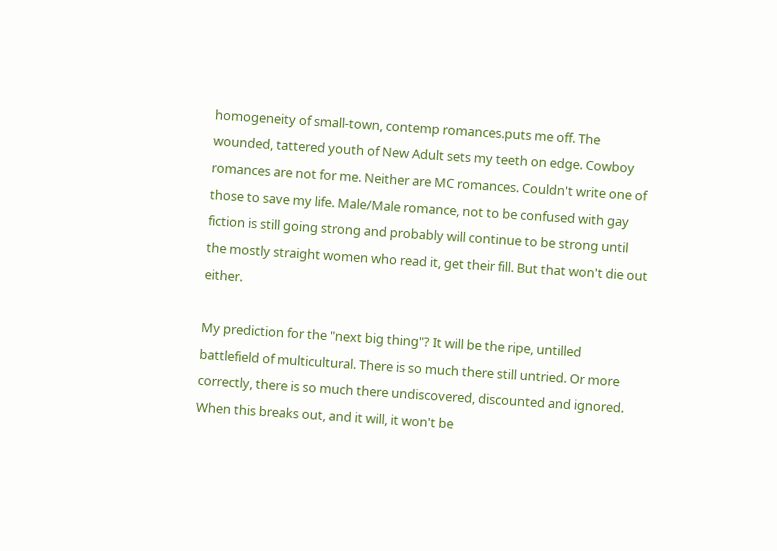homogeneity of small-town, contemp romances.puts me off. The wounded, tattered youth of New Adult sets my teeth on edge. Cowboy romances are not for me. Neither are MC romances. Couldn't write one of those to save my life. Male/Male romance, not to be confused with gay fiction is still going strong and probably will continue to be strong until the mostly straight women who read it, get their fill. But that won't die out either.

My prediction for the "next big thing"? It will be the ripe, untilled battlefield of multicultural. There is so much there still untried. Or more correctly, there is so much there undiscovered, discounted and ignored. When this breaks out, and it will, it won't be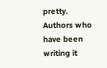pretty. Authors who have been writing it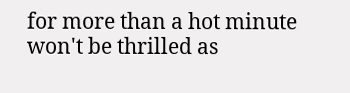for more than a hot minute won't be thrilled as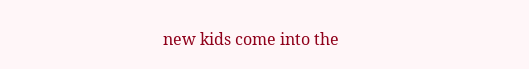new kids come into the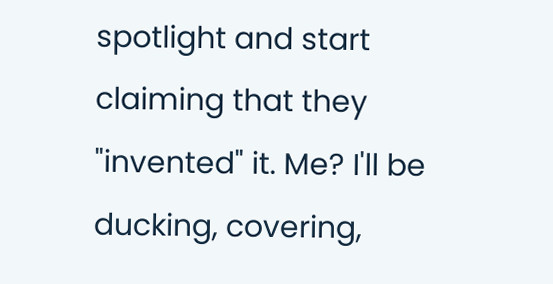spotlight and start claiming that they "invented" it. Me? I'll be ducking, covering,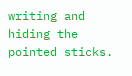writing and hiding the pointed sticks.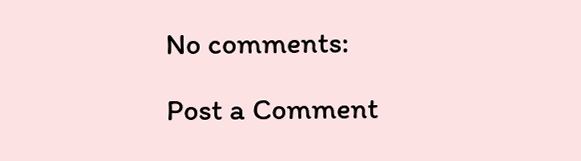No comments:

Post a Comment